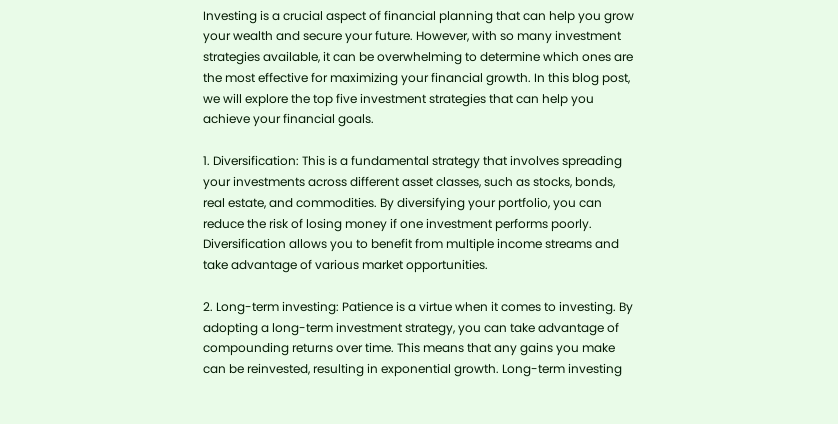Investing is a crucial aspect of financial planning that can help you grow your wealth and secure your future. However, with so many investment strategies available, it can be overwhelming to determine which ones are the most effective for maximizing your financial growth. In this blog post, we will explore the top five investment strategies that can help you achieve your financial goals.

1. Diversification: This is a fundamental strategy that involves spreading your investments across different asset classes, such as stocks, bonds, real estate, and commodities. By diversifying your portfolio, you can reduce the risk of losing money if one investment performs poorly. Diversification allows you to benefit from multiple income streams and take advantage of various market opportunities.

2. Long-term investing: Patience is a virtue when it comes to investing. By adopting a long-term investment strategy, you can take advantage of compounding returns over time. This means that any gains you make can be reinvested, resulting in exponential growth. Long-term investing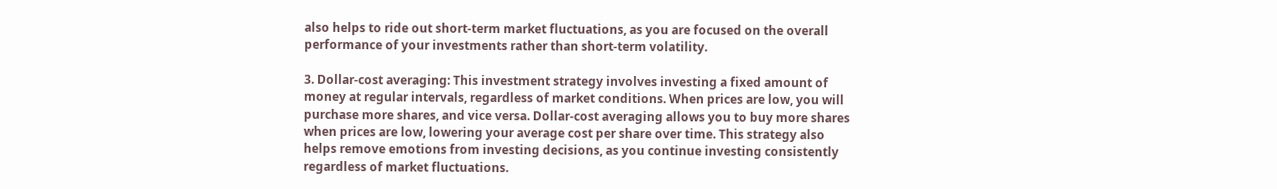also helps to ride out short-term market fluctuations, as you are focused on the overall performance of your investments rather than short-term volatility.

3. Dollar-cost averaging: This investment strategy involves investing a fixed amount of money at regular intervals, regardless of market conditions. When prices are low, you will purchase more shares, and vice versa. Dollar-cost averaging allows you to buy more shares when prices are low, lowering your average cost per share over time. This strategy also helps remove emotions from investing decisions, as you continue investing consistently regardless of market fluctuations.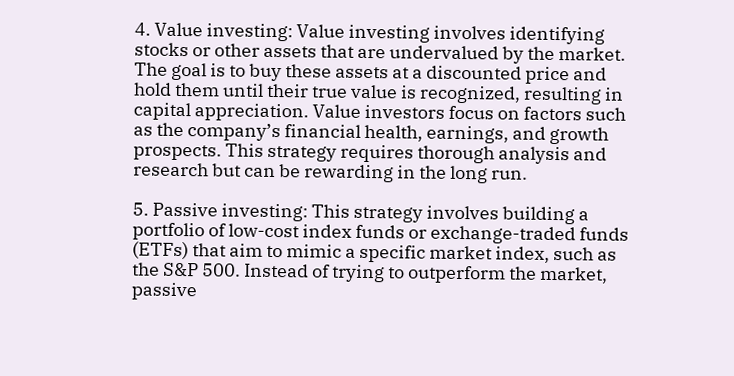4. Value investing: Value investing involves identifying stocks or other assets that are undervalued by the market. The goal is to buy these assets at a discounted price and hold them until their true value is recognized, resulting in capital appreciation. Value investors focus on factors such as the company’s financial health, earnings, and growth prospects. This strategy requires thorough analysis and research but can be rewarding in the long run.

5. Passive investing: This strategy involves building a portfolio of low-cost index funds or exchange-traded funds (ETFs) that aim to mimic a specific market index, such as the S&P 500. Instead of trying to outperform the market, passive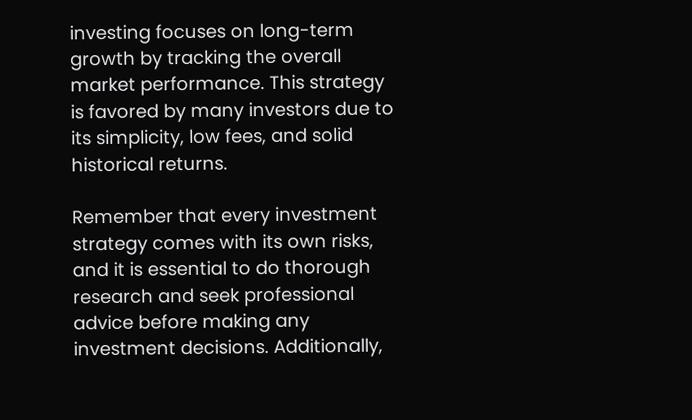investing focuses on long-term growth by tracking the overall market performance. This strategy is favored by many investors due to its simplicity, low fees, and solid historical returns.

Remember that every investment strategy comes with its own risks, and it is essential to do thorough research and seek professional advice before making any investment decisions. Additionally,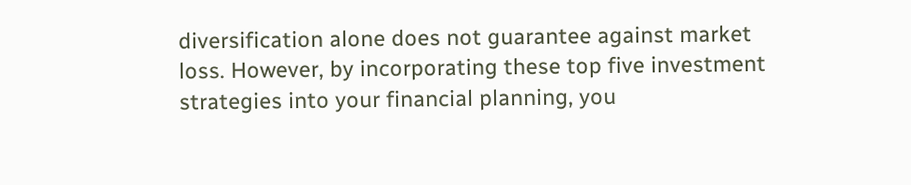diversification alone does not guarantee against market loss. However, by incorporating these top five investment strategies into your financial planning, you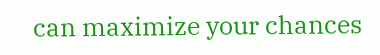can maximize your chances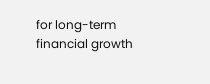for long-term financial growth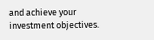and achieve your investment objectives.